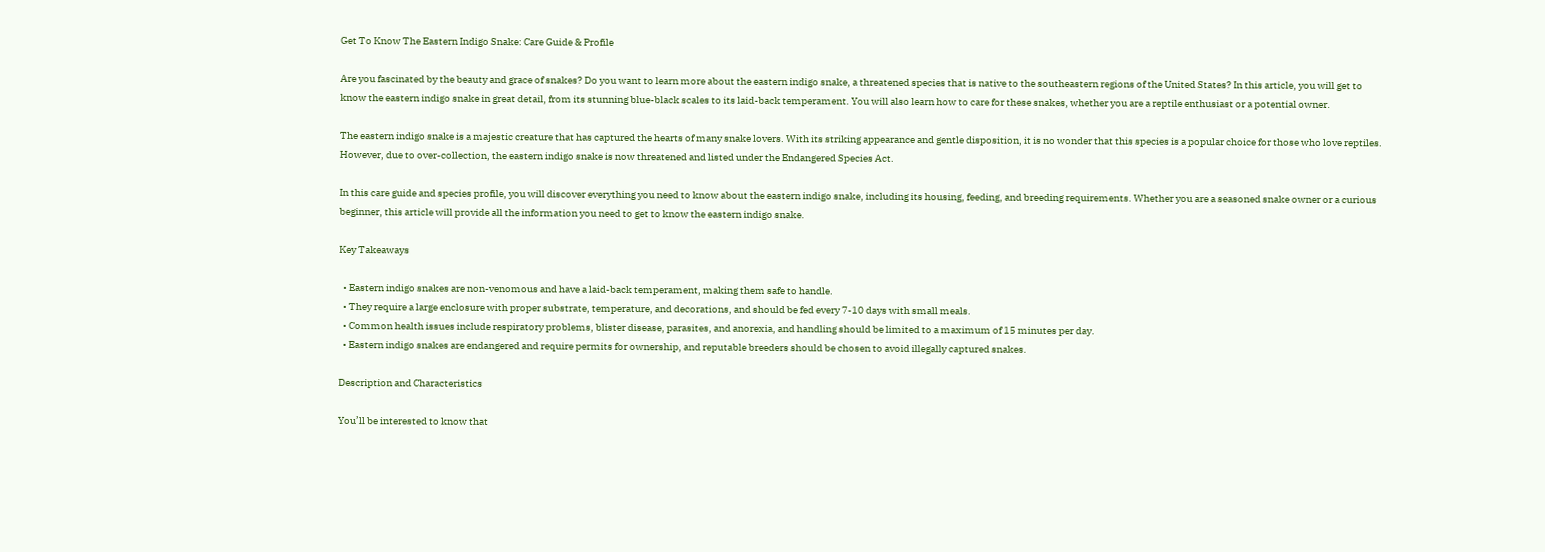Get To Know The Eastern Indigo Snake: Care Guide & Profile

Are you fascinated by the beauty and grace of snakes? Do you want to learn more about the eastern indigo snake, a threatened species that is native to the southeastern regions of the United States? In this article, you will get to know the eastern indigo snake in great detail, from its stunning blue-black scales to its laid-back temperament. You will also learn how to care for these snakes, whether you are a reptile enthusiast or a potential owner.

The eastern indigo snake is a majestic creature that has captured the hearts of many snake lovers. With its striking appearance and gentle disposition, it is no wonder that this species is a popular choice for those who love reptiles. However, due to over-collection, the eastern indigo snake is now threatened and listed under the Endangered Species Act.

In this care guide and species profile, you will discover everything you need to know about the eastern indigo snake, including its housing, feeding, and breeding requirements. Whether you are a seasoned snake owner or a curious beginner, this article will provide all the information you need to get to know the eastern indigo snake.

Key Takeaways

  • Eastern indigo snakes are non-venomous and have a laid-back temperament, making them safe to handle.
  • They require a large enclosure with proper substrate, temperature, and decorations, and should be fed every 7-10 days with small meals.
  • Common health issues include respiratory problems, blister disease, parasites, and anorexia, and handling should be limited to a maximum of 15 minutes per day.
  • Eastern indigo snakes are endangered and require permits for ownership, and reputable breeders should be chosen to avoid illegally captured snakes.

Description and Characteristics

You’ll be interested to know that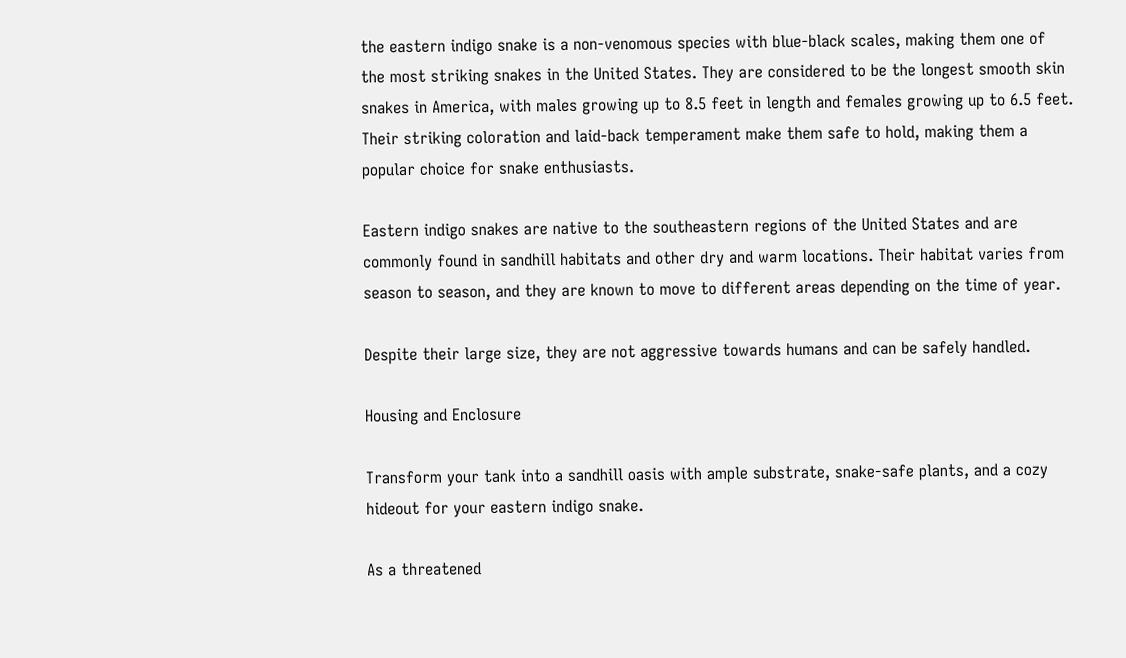the eastern indigo snake is a non-venomous species with blue-black scales, making them one of the most striking snakes in the United States. They are considered to be the longest smooth skin snakes in America, with males growing up to 8.5 feet in length and females growing up to 6.5 feet. Their striking coloration and laid-back temperament make them safe to hold, making them a popular choice for snake enthusiasts.

Eastern indigo snakes are native to the southeastern regions of the United States and are commonly found in sandhill habitats and other dry and warm locations. Their habitat varies from season to season, and they are known to move to different areas depending on the time of year.

Despite their large size, they are not aggressive towards humans and can be safely handled.

Housing and Enclosure

Transform your tank into a sandhill oasis with ample substrate, snake-safe plants, and a cozy hideout for your eastern indigo snake.

As a threatened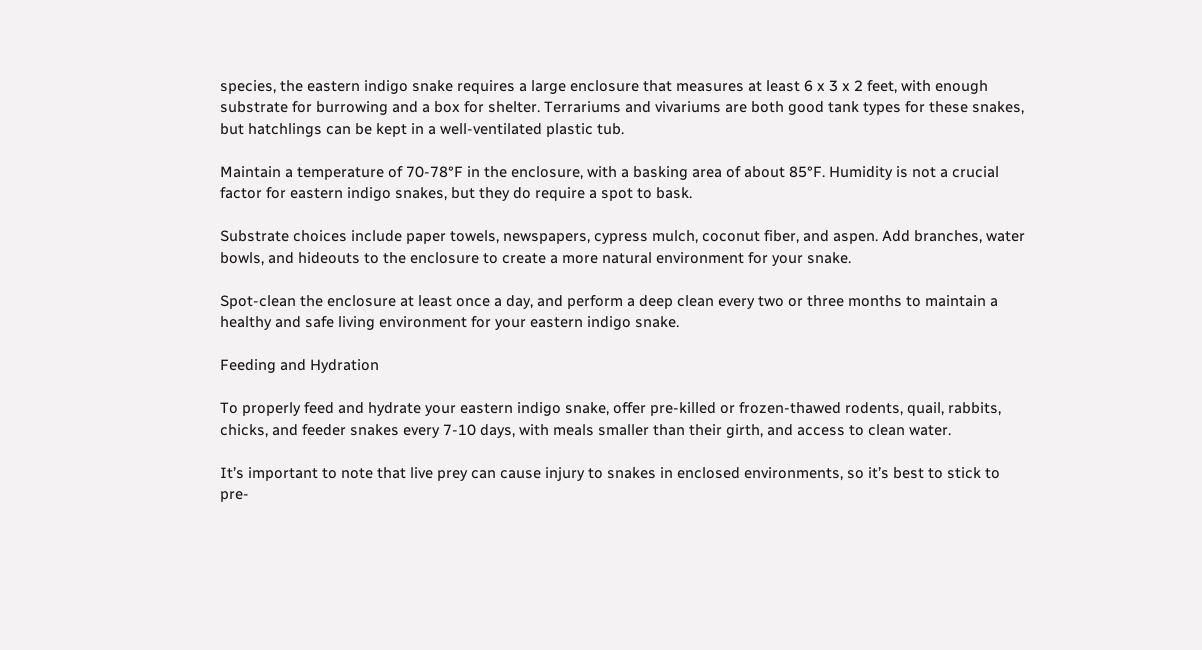species, the eastern indigo snake requires a large enclosure that measures at least 6 x 3 x 2 feet, with enough substrate for burrowing and a box for shelter. Terrariums and vivariums are both good tank types for these snakes, but hatchlings can be kept in a well-ventilated plastic tub.

Maintain a temperature of 70-78°F in the enclosure, with a basking area of about 85°F. Humidity is not a crucial factor for eastern indigo snakes, but they do require a spot to bask.

Substrate choices include paper towels, newspapers, cypress mulch, coconut fiber, and aspen. Add branches, water bowls, and hideouts to the enclosure to create a more natural environment for your snake.

Spot-clean the enclosure at least once a day, and perform a deep clean every two or three months to maintain a healthy and safe living environment for your eastern indigo snake.

Feeding and Hydration

To properly feed and hydrate your eastern indigo snake, offer pre-killed or frozen-thawed rodents, quail, rabbits, chicks, and feeder snakes every 7-10 days, with meals smaller than their girth, and access to clean water.

It’s important to note that live prey can cause injury to snakes in enclosed environments, so it’s best to stick to pre-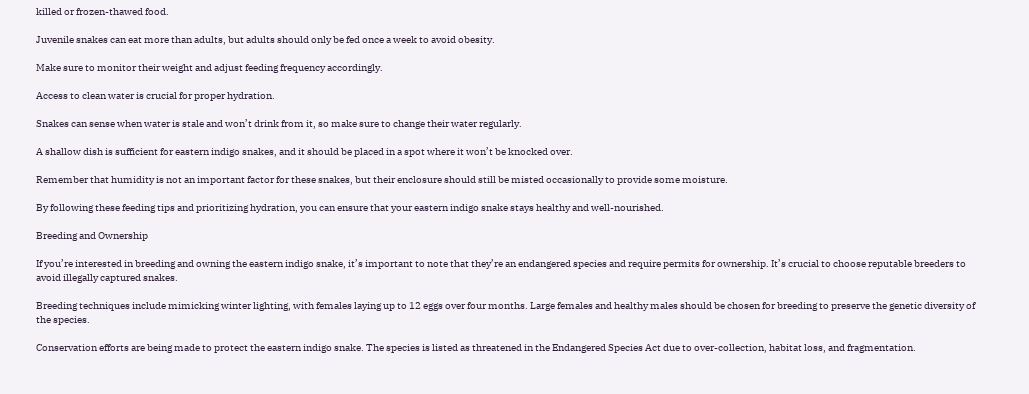killed or frozen-thawed food.

Juvenile snakes can eat more than adults, but adults should only be fed once a week to avoid obesity.

Make sure to monitor their weight and adjust feeding frequency accordingly.

Access to clean water is crucial for proper hydration.

Snakes can sense when water is stale and won’t drink from it, so make sure to change their water regularly.

A shallow dish is sufficient for eastern indigo snakes, and it should be placed in a spot where it won’t be knocked over.

Remember that humidity is not an important factor for these snakes, but their enclosure should still be misted occasionally to provide some moisture.

By following these feeding tips and prioritizing hydration, you can ensure that your eastern indigo snake stays healthy and well-nourished.

Breeding and Ownership

If you’re interested in breeding and owning the eastern indigo snake, it’s important to note that they’re an endangered species and require permits for ownership. It’s crucial to choose reputable breeders to avoid illegally captured snakes.

Breeding techniques include mimicking winter lighting, with females laying up to 12 eggs over four months. Large females and healthy males should be chosen for breeding to preserve the genetic diversity of the species.

Conservation efforts are being made to protect the eastern indigo snake. The species is listed as threatened in the Endangered Species Act due to over-collection, habitat loss, and fragmentation.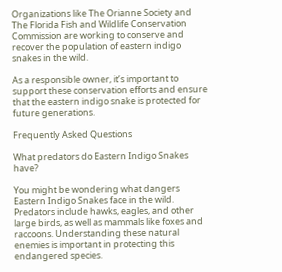Organizations like The Orianne Society and The Florida Fish and Wildlife Conservation Commission are working to conserve and recover the population of eastern indigo snakes in the wild.

As a responsible owner, it’s important to support these conservation efforts and ensure that the eastern indigo snake is protected for future generations.

Frequently Asked Questions

What predators do Eastern Indigo Snakes have?

You might be wondering what dangers Eastern Indigo Snakes face in the wild. Predators include hawks, eagles, and other large birds, as well as mammals like foxes and raccoons. Understanding these natural enemies is important in protecting this endangered species.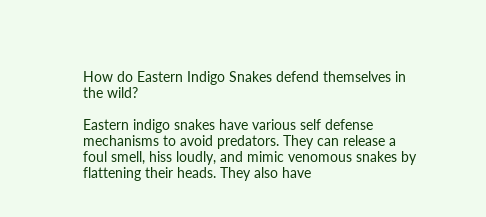How do Eastern Indigo Snakes defend themselves in the wild?

Eastern indigo snakes have various self defense mechanisms to avoid predators. They can release a foul smell, hiss loudly, and mimic venomous snakes by flattening their heads. They also have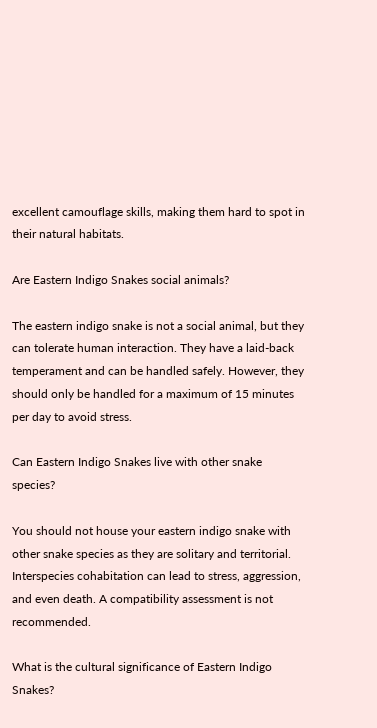excellent camouflage skills, making them hard to spot in their natural habitats.

Are Eastern Indigo Snakes social animals?

The eastern indigo snake is not a social animal, but they can tolerate human interaction. They have a laid-back temperament and can be handled safely. However, they should only be handled for a maximum of 15 minutes per day to avoid stress.

Can Eastern Indigo Snakes live with other snake species?

You should not house your eastern indigo snake with other snake species as they are solitary and territorial. Interspecies cohabitation can lead to stress, aggression, and even death. A compatibility assessment is not recommended.

What is the cultural significance of Eastern Indigo Snakes?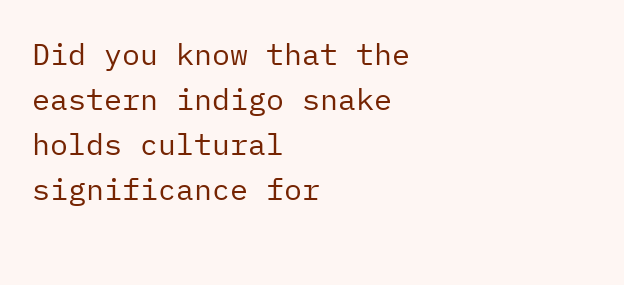Did you know that the eastern indigo snake holds cultural significance for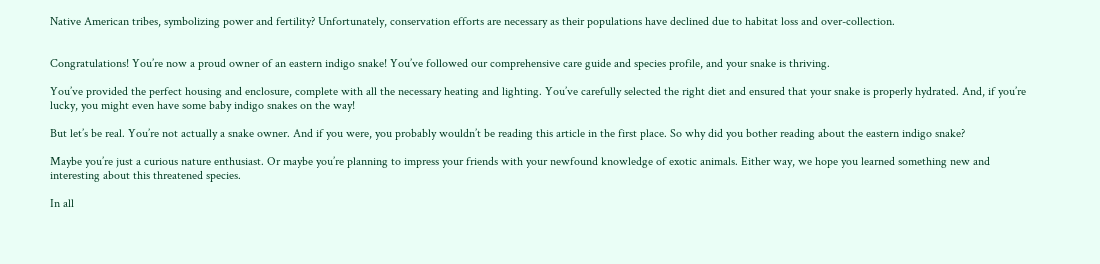Native American tribes, symbolizing power and fertility? Unfortunately, conservation efforts are necessary as their populations have declined due to habitat loss and over-collection.


Congratulations! You’re now a proud owner of an eastern indigo snake! You’ve followed our comprehensive care guide and species profile, and your snake is thriving.

You’ve provided the perfect housing and enclosure, complete with all the necessary heating and lighting. You’ve carefully selected the right diet and ensured that your snake is properly hydrated. And, if you’re lucky, you might even have some baby indigo snakes on the way!

But let’s be real. You’re not actually a snake owner. And if you were, you probably wouldn’t be reading this article in the first place. So why did you bother reading about the eastern indigo snake?

Maybe you’re just a curious nature enthusiast. Or maybe you’re planning to impress your friends with your newfound knowledge of exotic animals. Either way, we hope you learned something new and interesting about this threatened species.

In all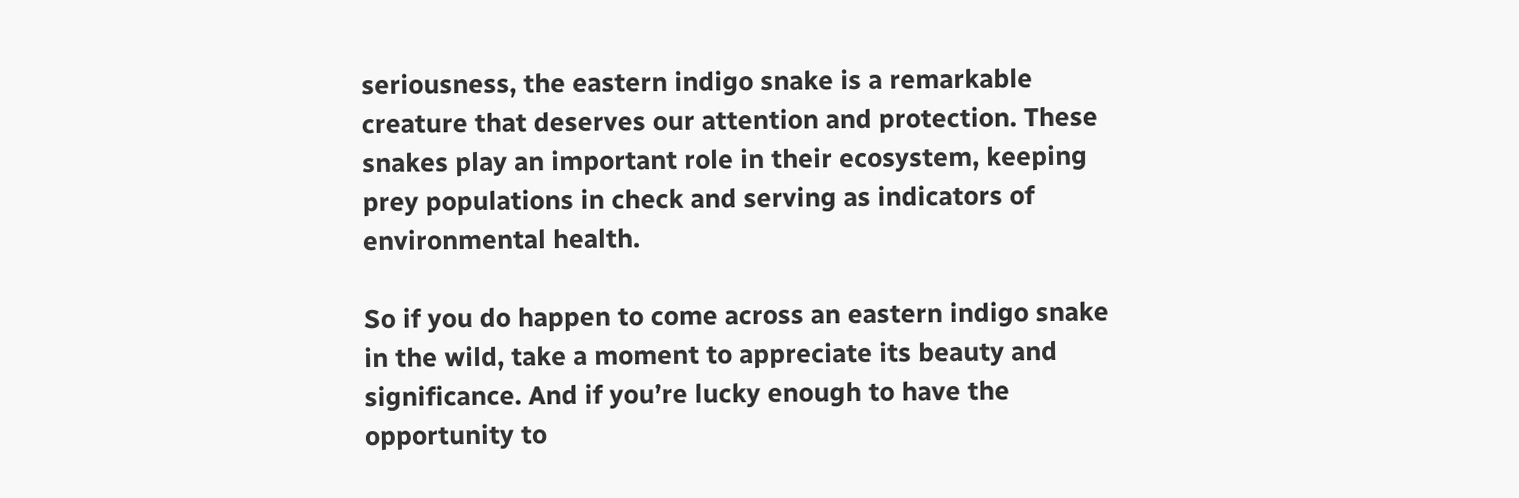seriousness, the eastern indigo snake is a remarkable creature that deserves our attention and protection. These snakes play an important role in their ecosystem, keeping prey populations in check and serving as indicators of environmental health.

So if you do happen to come across an eastern indigo snake in the wild, take a moment to appreciate its beauty and significance. And if you’re lucky enough to have the opportunity to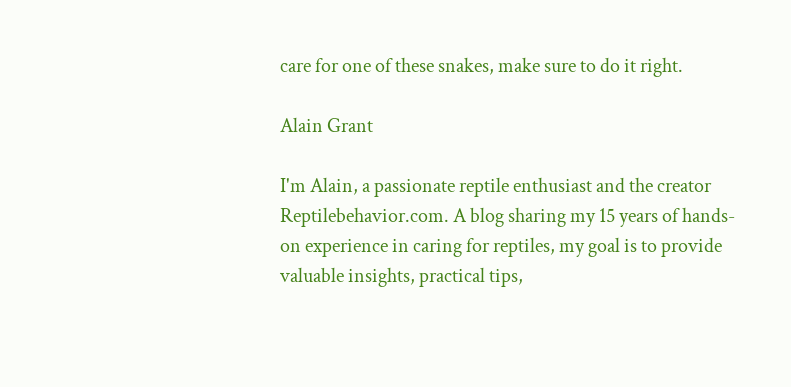care for one of these snakes, make sure to do it right.

Alain Grant

I'm Alain, a passionate reptile enthusiast and the creator Reptilebehavior.com. A blog sharing my 15 years of hands-on experience in caring for reptiles, my goal is to provide valuable insights, practical tips,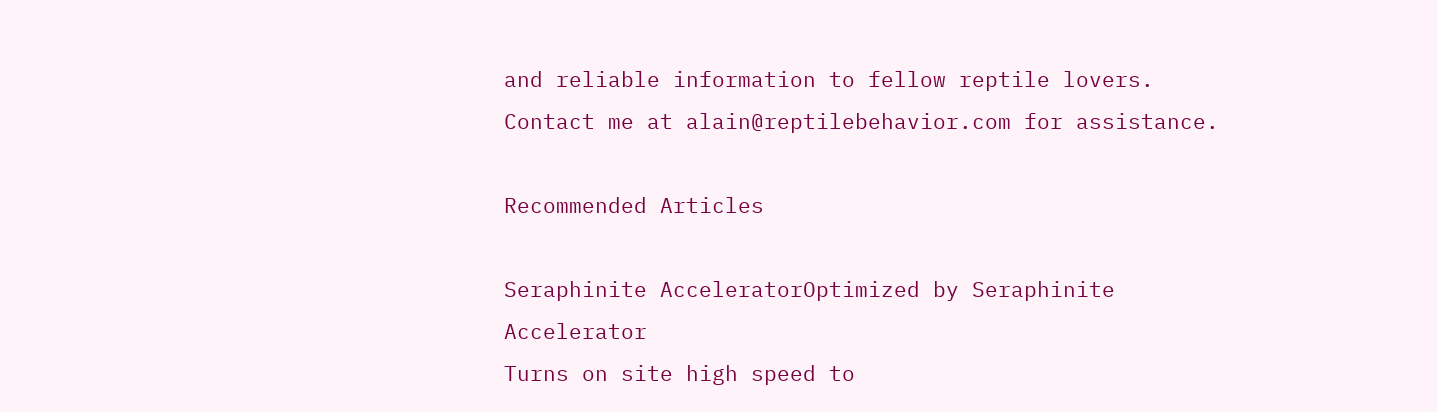and reliable information to fellow reptile lovers. Contact me at alain@reptilebehavior.com for assistance.

Recommended Articles

Seraphinite AcceleratorOptimized by Seraphinite Accelerator
Turns on site high speed to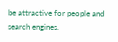be attractive for people and search engines.